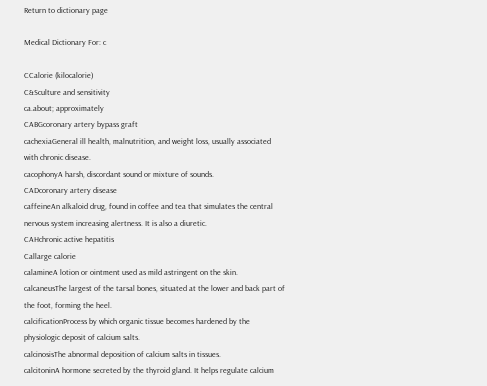Return to dictionary page

Medical Dictionary For: c

CCalorie (kilocalorie)
C&Sculture and sensitivity
ca.about; approximately
CABGcoronary artery bypass graft
cachexiaGeneral ill health, malnutrition, and weight loss, usually associated with chronic disease.
cacophonyA harsh, discordant sound or mixture of sounds.
CADcoronary artery disease
caffeineAn alkaloid drug, found in coffee and tea that simulates the central nervous system increasing alertness. It is also a diuretic.
CAHchronic active hepatitis
Callarge calorie
calamineA lotion or ointment used as mild astringent on the skin.
calcaneusThe largest of the tarsal bones, situated at the lower and back part of the foot, forming the heel.
calcificationProcess by which organic tissue becomes hardened by the physiologic deposit of calcium salts.
calcinosisThe abnormal deposition of calcium salts in tissues.
calcitoninA hormone secreted by the thyroid gland. It helps regulate calcium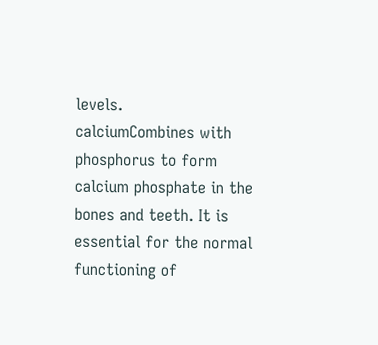levels.
calciumCombines with phosphorus to form calcium phosphate in the bones and teeth. It is essential for the normal functioning of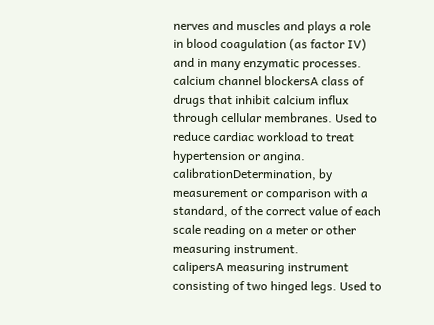nerves and muscles and plays a role in blood coagulation (as factor IV) and in many enzymatic processes.
calcium channel blockersA class of drugs that inhibit calcium influx through cellular membranes. Used to reduce cardiac workload to treat hypertension or angina.
calibrationDetermination, by measurement or comparison with a standard, of the correct value of each scale reading on a meter or other measuring instrument.
calipersA measuring instrument consisting of two hinged legs. Used to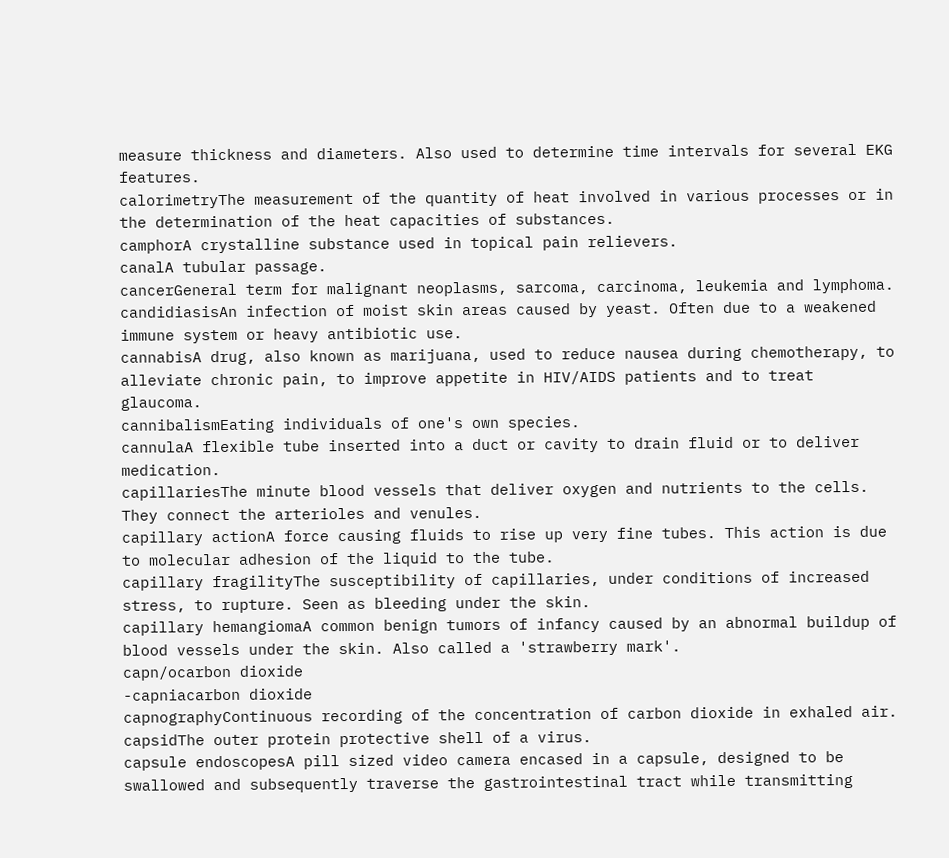measure thickness and diameters. Also used to determine time intervals for several EKG features.
calorimetryThe measurement of the quantity of heat involved in various processes or in the determination of the heat capacities of substances.
camphorA crystalline substance used in topical pain relievers.
canalA tubular passage.
cancerGeneral term for malignant neoplasms, sarcoma, carcinoma, leukemia and lymphoma.
candidiasisAn infection of moist skin areas caused by yeast. Often due to a weakened immune system or heavy antibiotic use.
cannabisA drug, also known as marijuana, used to reduce nausea during chemotherapy, to alleviate chronic pain, to improve appetite in HIV/AIDS patients and to treat glaucoma.
cannibalismEating individuals of one's own species.
cannulaA flexible tube inserted into a duct or cavity to drain fluid or to deliver medication.
capillariesThe minute blood vessels that deliver oxygen and nutrients to the cells. They connect the arterioles and venules.
capillary actionA force causing fluids to rise up very fine tubes. This action is due to molecular adhesion of the liquid to the tube.
capillary fragilityThe susceptibility of capillaries, under conditions of increased stress, to rupture. Seen as bleeding under the skin.
capillary hemangiomaA common benign tumors of infancy caused by an abnormal buildup of blood vessels under the skin. Also called a 'strawberry mark'.
capn/ocarbon dioxide
-capniacarbon dioxide
capnographyContinuous recording of the concentration of carbon dioxide in exhaled air.
capsidThe outer protein protective shell of a virus.
capsule endoscopesA pill sized video camera encased in a capsule, designed to be swallowed and subsequently traverse the gastrointestinal tract while transmitting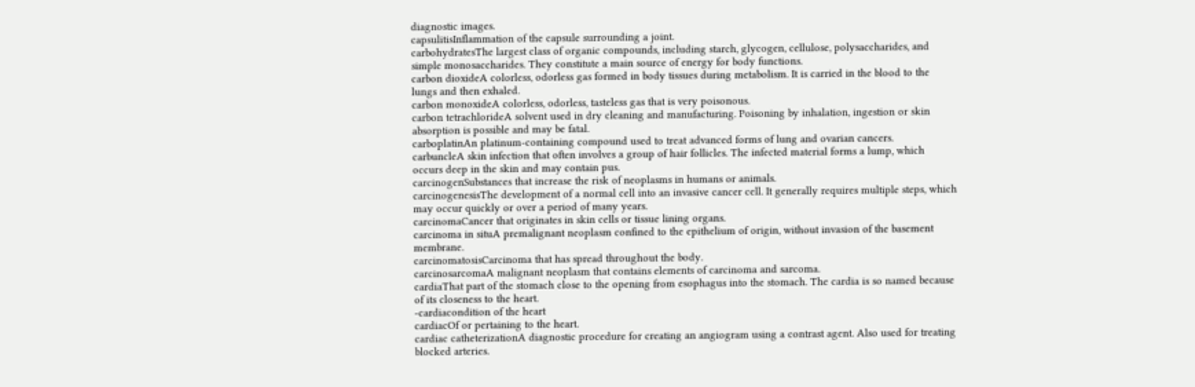diagnostic images.
capsulitisInflammation of the capsule surrounding a joint.
carbohydratesThe largest class of organic compounds, including starch, glycogen, cellulose, polysaccharides, and simple monosaccharides. They constitute a main source of energy for body functions.
carbon dioxideA colorless, odorless gas formed in body tissues during metabolism. It is carried in the blood to the lungs and then exhaled.
carbon monoxideA colorless, odorless, tasteless gas that is very poisonous.
carbon tetrachlorideA solvent used in dry cleaning and manufacturing. Poisoning by inhalation, ingestion or skin absorption is possible and may be fatal.
carboplatinAn platinum-containing compound used to treat advanced forms of lung and ovarian cancers.
carbuncleA skin infection that often involves a group of hair follicles. The infected material forms a lump, which occurs deep in the skin and may contain pus.
carcinogenSubstances that increase the risk of neoplasms in humans or animals.
carcinogenesisThe development of a normal cell into an invasive cancer cell. It generally requires multiple steps, which may occur quickly or over a period of many years.
carcinomaCancer that originates in skin cells or tissue lining organs.
carcinoma in situA premalignant neoplasm confined to the epithelium of origin, without invasion of the basement membrane.
carcinomatosisCarcinoma that has spread throughout the body.
carcinosarcomaA malignant neoplasm that contains elements of carcinoma and sarcoma.
cardiaThat part of the stomach close to the opening from esophagus into the stomach. The cardia is so named because of its closeness to the heart.
-cardiacondition of the heart
cardiacOf or pertaining to the heart.
cardiac catheterizationA diagnostic procedure for creating an angiogram using a contrast agent. Also used for treating blocked arteries.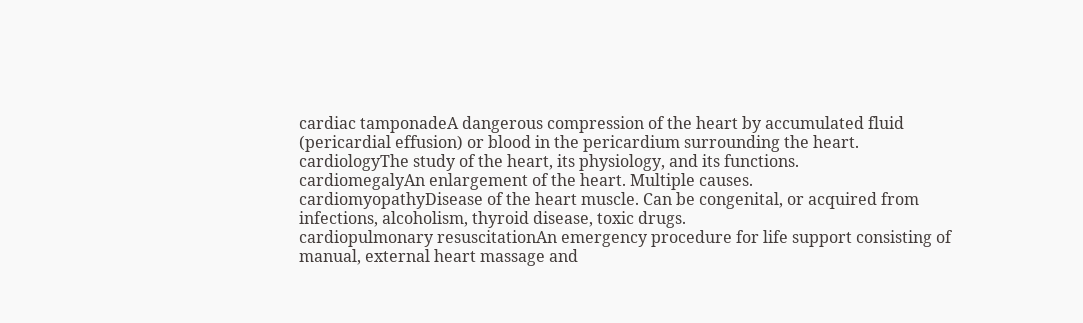cardiac tamponadeA dangerous compression of the heart by accumulated fluid (pericardial effusion) or blood in the pericardium surrounding the heart.
cardiologyThe study of the heart, its physiology, and its functions.
cardiomegalyAn enlargement of the heart. Multiple causes.
cardiomyopathyDisease of the heart muscle. Can be congenital, or acquired from infections, alcoholism, thyroid disease, toxic drugs.
cardiopulmonary resuscitationAn emergency procedure for life support consisting of manual, external heart massage and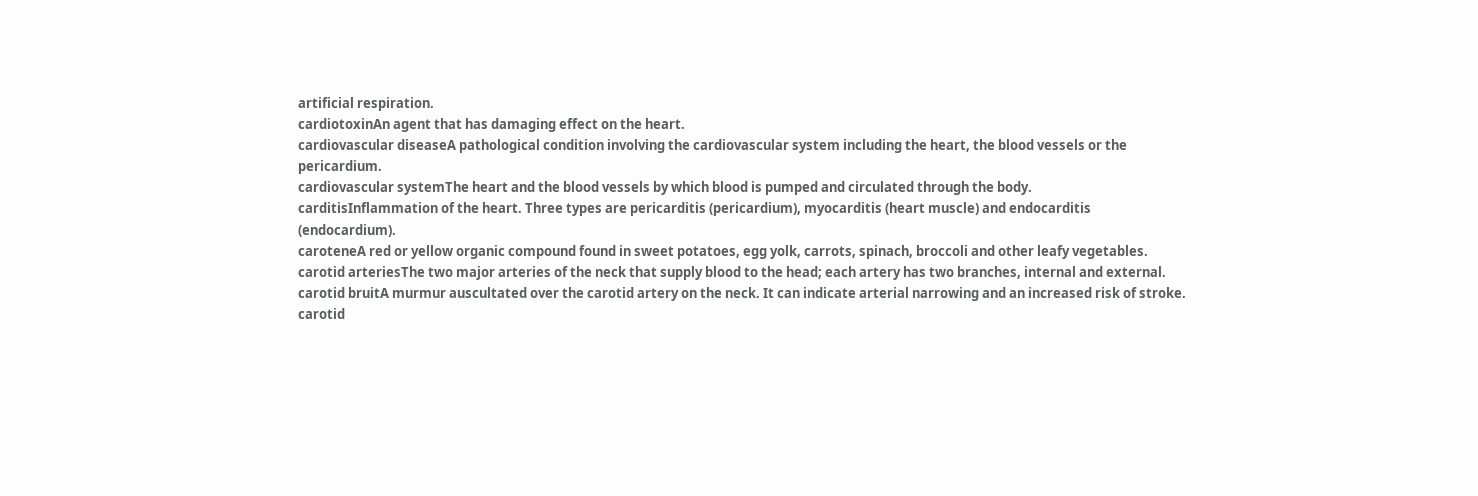artificial respiration.
cardiotoxinAn agent that has damaging effect on the heart.
cardiovascular diseaseA pathological condition involving the cardiovascular system including the heart, the blood vessels or the pericardium.
cardiovascular systemThe heart and the blood vessels by which blood is pumped and circulated through the body.
carditisInflammation of the heart. Three types are pericarditis (pericardium), myocarditis (heart muscle) and endocarditis (endocardium).
caroteneA red or yellow organic compound found in sweet potatoes, egg yolk, carrots, spinach, broccoli and other leafy vegetables.
carotid arteriesThe two major arteries of the neck that supply blood to the head; each artery has two branches, internal and external.
carotid bruitA murmur auscultated over the carotid artery on the neck. It can indicate arterial narrowing and an increased risk of stroke.
carotid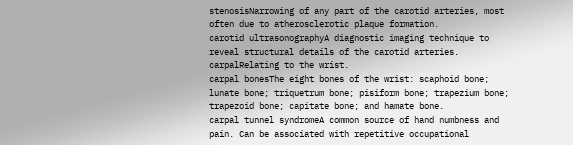stenosisNarrowing of any part of the carotid arteries, most often due to atherosclerotic plaque formation.
carotid ultrasonographyA diagnostic imaging technique to reveal structural details of the carotid arteries.
carpalRelating to the wrist.
carpal bonesThe eight bones of the wrist: scaphoid bone; lunate bone; triquetrum bone; pisiform bone; trapezium bone; trapezoid bone; capitate bone; and hamate bone.
carpal tunnel syndromeA common source of hand numbness and pain. Can be associated with repetitive occupational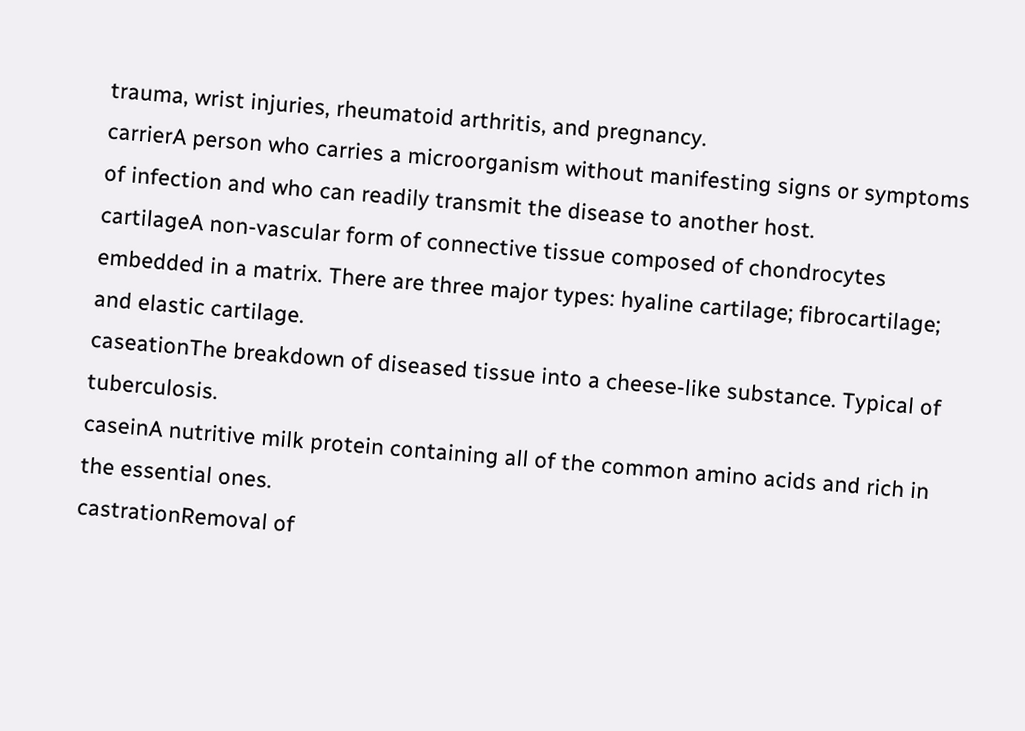trauma, wrist injuries, rheumatoid arthritis, and pregnancy.
carrierA person who carries a microorganism without manifesting signs or symptoms of infection and who can readily transmit the disease to another host.
cartilageA non-vascular form of connective tissue composed of chondrocytes embedded in a matrix. There are three major types: hyaline cartilage; fibrocartilage; and elastic cartilage.
caseationThe breakdown of diseased tissue into a cheese-like substance. Typical of tuberculosis.
caseinA nutritive milk protein containing all of the common amino acids and rich in the essential ones.
castrationRemoval of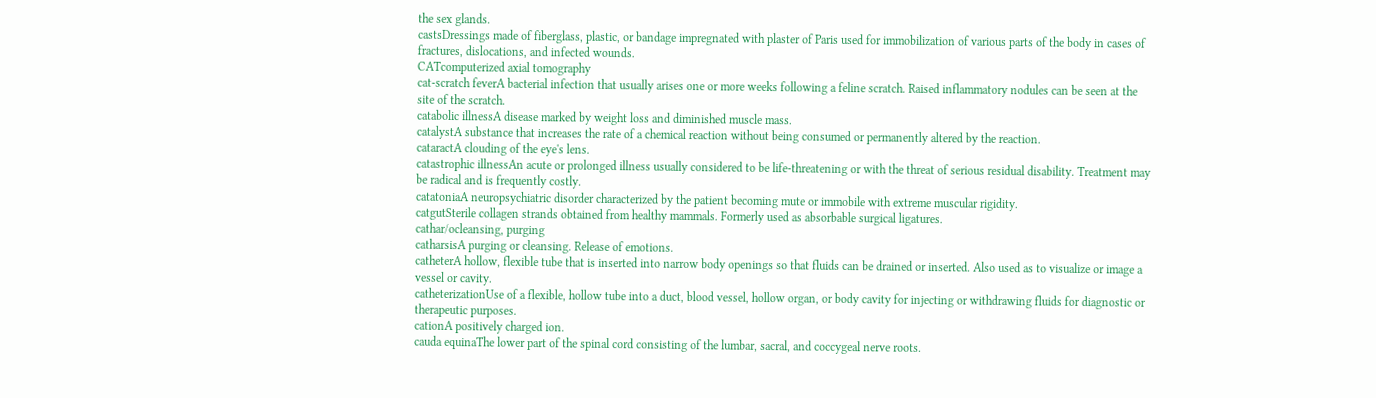the sex glands.
castsDressings made of fiberglass, plastic, or bandage impregnated with plaster of Paris used for immobilization of various parts of the body in cases of fractures, dislocations, and infected wounds.
CATcomputerized axial tomography
cat-scratch feverA bacterial infection that usually arises one or more weeks following a feline scratch. Raised inflammatory nodules can be seen at the site of the scratch.
catabolic illnessA disease marked by weight loss and diminished muscle mass.
catalystA substance that increases the rate of a chemical reaction without being consumed or permanently altered by the reaction.
cataractA clouding of the eye's lens.
catastrophic illnessAn acute or prolonged illness usually considered to be life-threatening or with the threat of serious residual disability. Treatment may be radical and is frequently costly.
catatoniaA neuropsychiatric disorder characterized by the patient becoming mute or immobile with extreme muscular rigidity.
catgutSterile collagen strands obtained from healthy mammals. Formerly used as absorbable surgical ligatures.
cathar/ocleansing, purging
catharsisA purging or cleansing. Release of emotions.
catheterA hollow, flexible tube that is inserted into narrow body openings so that fluids can be drained or inserted. Also used as to visualize or image a vessel or cavity.
catheterizationUse of a flexible, hollow tube into a duct, blood vessel, hollow organ, or body cavity for injecting or withdrawing fluids for diagnostic or therapeutic purposes.
cationA positively charged ion.
cauda equinaThe lower part of the spinal cord consisting of the lumbar, sacral, and coccygeal nerve roots.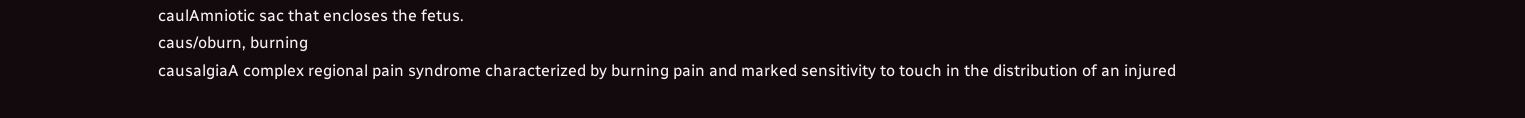caulAmniotic sac that encloses the fetus.
caus/oburn, burning
causalgiaA complex regional pain syndrome characterized by burning pain and marked sensitivity to touch in the distribution of an injured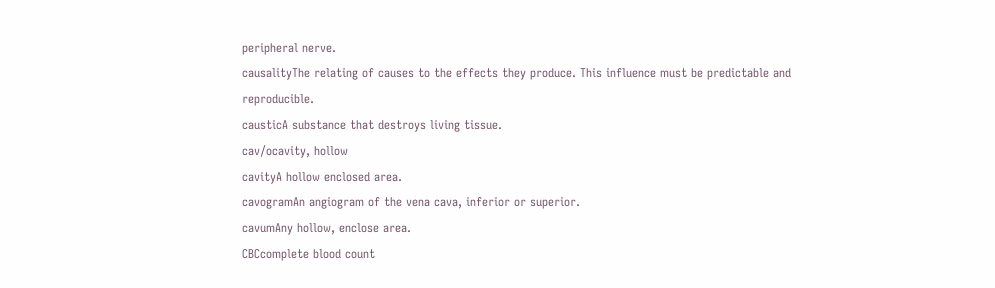peripheral nerve.
causalityThe relating of causes to the effects they produce. This influence must be predictable and reproducible.
causticA substance that destroys living tissue.
cav/ocavity, hollow
cavityA hollow enclosed area.
cavogramAn angiogram of the vena cava, inferior or superior.
cavumAny hollow, enclose area.
CBCcomplete blood count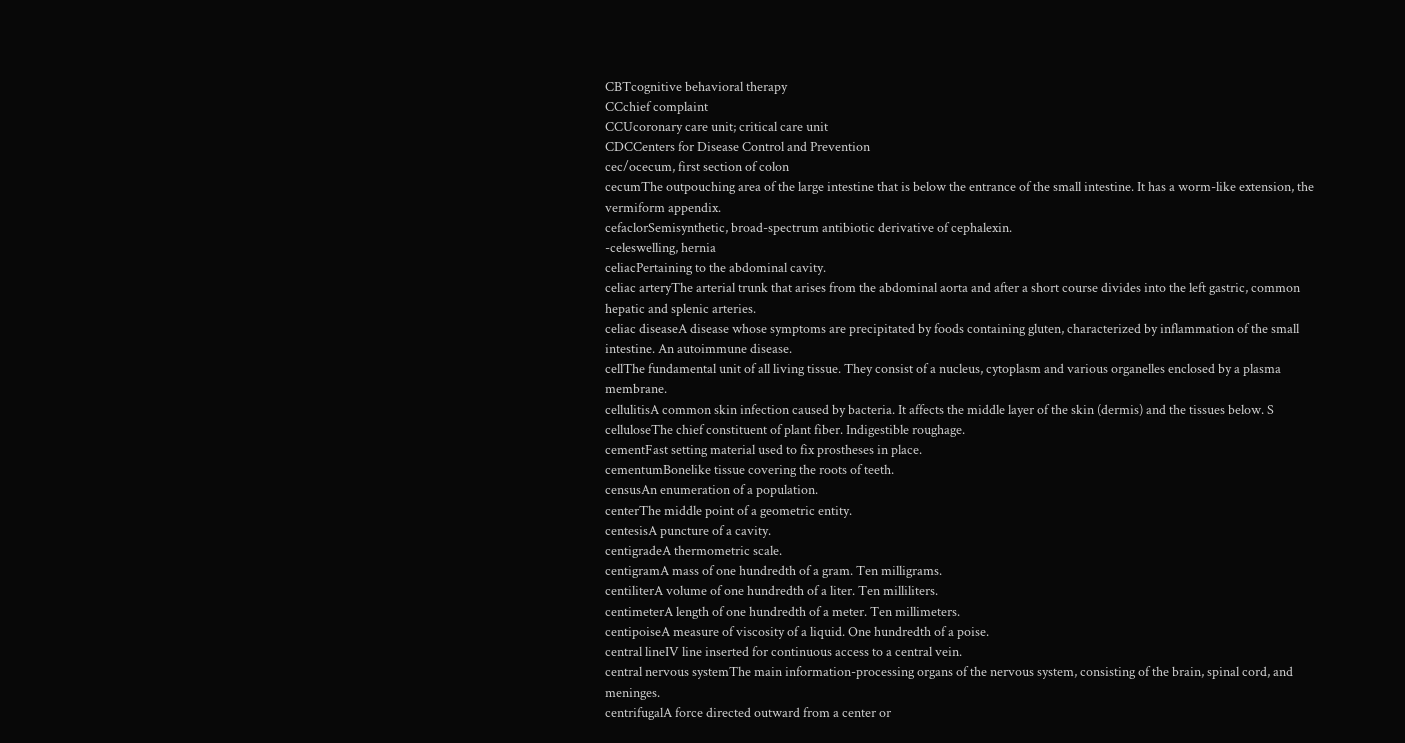CBTcognitive behavioral therapy
CCchief complaint
CCUcoronary care unit; critical care unit
CDCCenters for Disease Control and Prevention
cec/ocecum, first section of colon
cecumThe outpouching area of the large intestine that is below the entrance of the small intestine. It has a worm-like extension, the vermiform appendix.
cefaclorSemisynthetic, broad-spectrum antibiotic derivative of cephalexin.
-celeswelling, hernia
celiacPertaining to the abdominal cavity.
celiac arteryThe arterial trunk that arises from the abdominal aorta and after a short course divides into the left gastric, common hepatic and splenic arteries.
celiac diseaseA disease whose symptoms are precipitated by foods containing gluten, characterized by inflammation of the small intestine. An autoimmune disease.
cellThe fundamental unit of all living tissue. They consist of a nucleus, cytoplasm and various organelles enclosed by a plasma membrane.
cellulitisA common skin infection caused by bacteria. It affects the middle layer of the skin (dermis) and the tissues below. S
celluloseThe chief constituent of plant fiber. Indigestible roughage.
cementFast setting material used to fix prostheses in place.
cementumBonelike tissue covering the roots of teeth.
censusAn enumeration of a population.
centerThe middle point of a geometric entity.
centesisA puncture of a cavity.
centigradeA thermometric scale.
centigramA mass of one hundredth of a gram. Ten milligrams.
centiliterA volume of one hundredth of a liter. Ten milliliters.
centimeterA length of one hundredth of a meter. Ten millimeters.
centipoiseA measure of viscosity of a liquid. One hundredth of a poise.
central lineIV line inserted for continuous access to a central vein.
central nervous systemThe main information-processing organs of the nervous system, consisting of the brain, spinal cord, and meninges.
centrifugalA force directed outward from a center or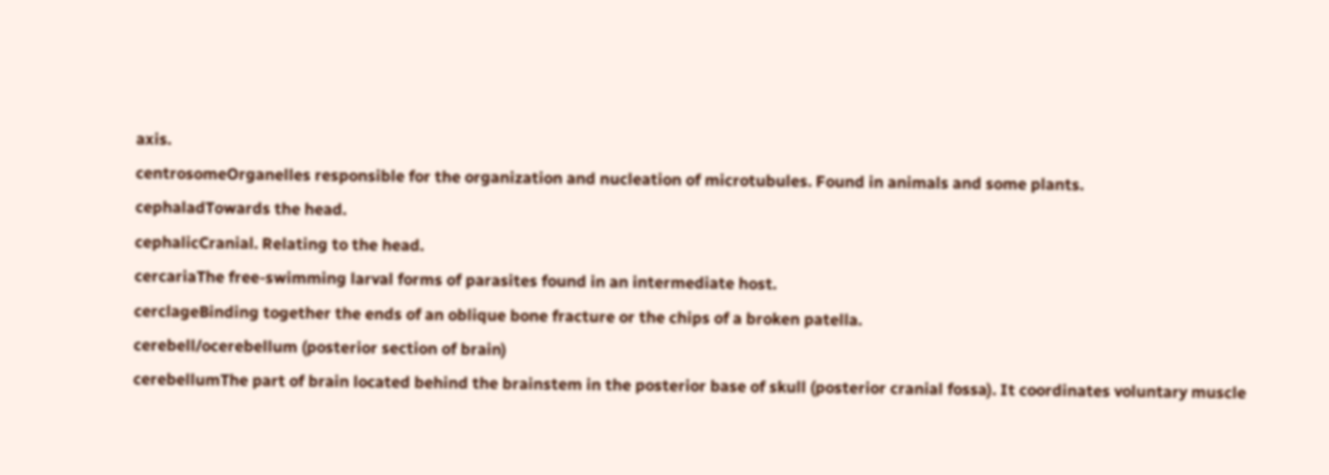axis.
centrosomeOrganelles responsible for the organization and nucleation of microtubules. Found in animals and some plants.
cephaladTowards the head.
cephalicCranial. Relating to the head.
cercariaThe free-swimming larval forms of parasites found in an intermediate host.
cerclageBinding together the ends of an oblique bone fracture or the chips of a broken patella.
cerebell/ocerebellum (posterior section of brain)
cerebellumThe part of brain located behind the brainstem in the posterior base of skull (posterior cranial fossa). It coordinates voluntary muscle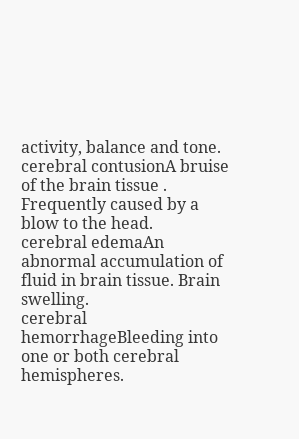activity, balance and tone.
cerebral contusionA bruise of the brain tissue . Frequently caused by a blow to the head.
cerebral edemaAn abnormal accumulation of fluid in brain tissue. Brain swelling.
cerebral hemorrhageBleeding into one or both cerebral hemispheres.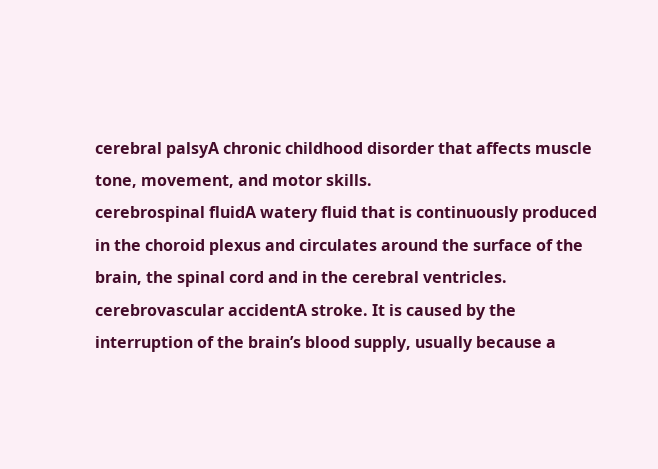cerebral palsyA chronic childhood disorder that affects muscle tone, movement, and motor skills.
cerebrospinal fluidA watery fluid that is continuously produced in the choroid plexus and circulates around the surface of the brain, the spinal cord and in the cerebral ventricles.
cerebrovascular accidentA stroke. It is caused by the interruption of the brain’s blood supply, usually because a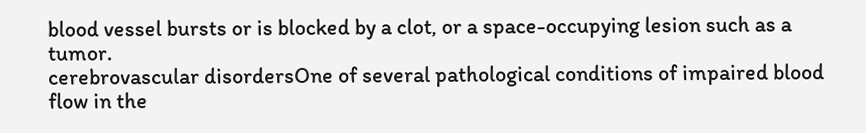blood vessel bursts or is blocked by a clot, or a space-occupying lesion such as a tumor.
cerebrovascular disordersOne of several pathological conditions of impaired blood flow in the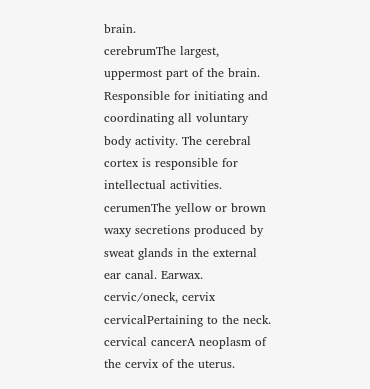brain.
cerebrumThe largest, uppermost part of the brain. Responsible for initiating and coordinating all voluntary body activity. The cerebral cortex is responsible for intellectual activities.
cerumenThe yellow or brown waxy secretions produced by sweat glands in the external ear canal. Earwax.
cervic/oneck, cervix
cervicalPertaining to the neck.
cervical cancerA neoplasm of the cervix of the uterus.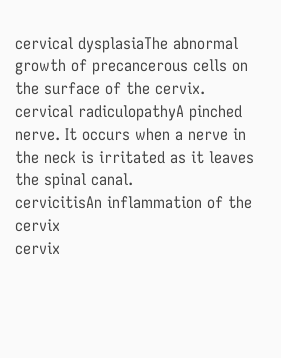cervical dysplasiaThe abnormal growth of precancerous cells on the surface of the cervix.
cervical radiculopathyA pinched nerve. It occurs when a nerve in the neck is irritated as it leaves the spinal canal.
cervicitisAn inflammation of the cervix
cervix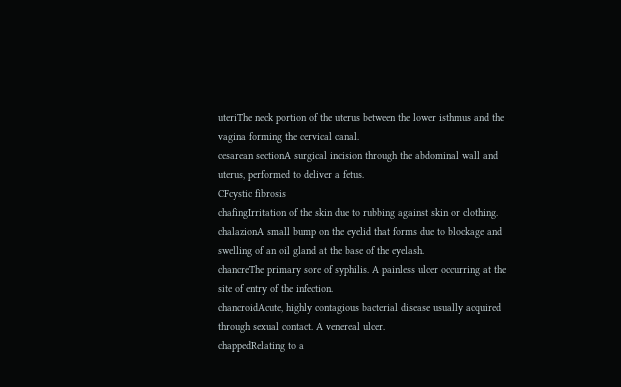uteriThe neck portion of the uterus between the lower isthmus and the vagina forming the cervical canal.
cesarean sectionA surgical incision through the abdominal wall and uterus, performed to deliver a fetus.
CFcystic fibrosis
chafingIrritation of the skin due to rubbing against skin or clothing.
chalazionA small bump on the eyelid that forms due to blockage and swelling of an oil gland at the base of the eyelash.
chancreThe primary sore of syphilis. A painless ulcer occurring at the site of entry of the infection.
chancroidAcute, highly contagious bacterial disease usually acquired through sexual contact. A venereal ulcer.
chappedRelating to a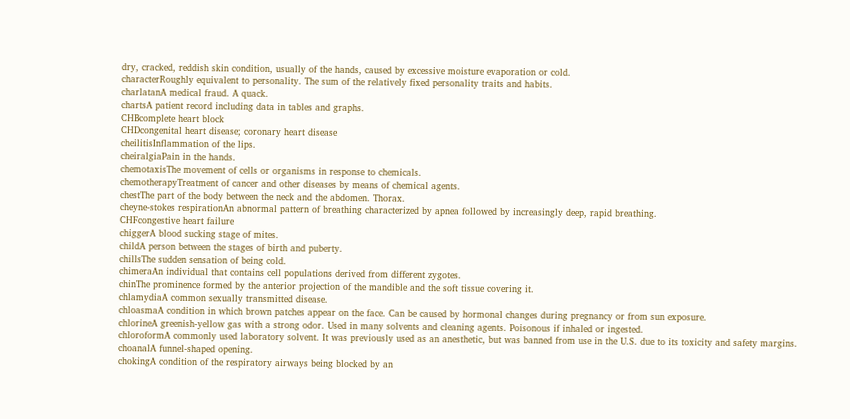dry, cracked, reddish skin condition, usually of the hands, caused by excessive moisture evaporation or cold.
characterRoughly equivalent to personality. The sum of the relatively fixed personality traits and habits.
charlatanA medical fraud. A quack.
chartsA patient record including data in tables and graphs.
CHBcomplete heart block
CHDcongenital heart disease; coronary heart disease
cheilitisInflammation of the lips.
cheiralgiaPain in the hands.
chemotaxisThe movement of cells or organisms in response to chemicals.
chemotherapyTreatment of cancer and other diseases by means of chemical agents.
chestThe part of the body between the neck and the abdomen. Thorax.
cheyne-stokes respirationAn abnormal pattern of breathing characterized by apnea followed by increasingly deep, rapid breathing.
CHFcongestive heart failure
chiggerA blood sucking stage of mites.
childA person between the stages of birth and puberty.
chillsThe sudden sensation of being cold.
chimeraAn individual that contains cell populations derived from different zygotes.
chinThe prominence formed by the anterior projection of the mandible and the soft tissue covering it.
chlamydiaA common sexually transmitted disease.
chloasmaA condition in which brown patches appear on the face. Can be caused by hormonal changes during pregnancy or from sun exposure.
chlorineA greenish-yellow gas with a strong odor. Used in many solvents and cleaning agents. Poisonous if inhaled or ingested.
chloroformA commonly used laboratory solvent. It was previously used as an anesthetic, but was banned from use in the U.S. due to its toxicity and safety margins.
choanalA funnel-shaped opening.
chokingA condition of the respiratory airways being blocked by an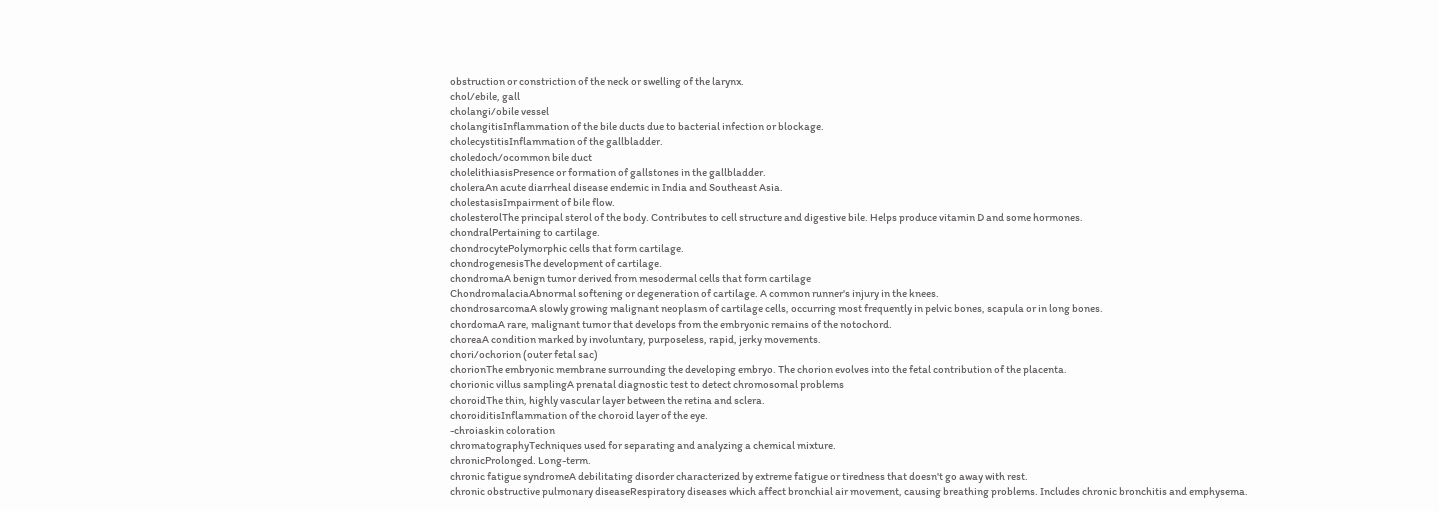obstruction or constriction of the neck or swelling of the larynx.
chol/ebile, gall
cholangi/obile vessel
cholangitisInflammation of the bile ducts due to bacterial infection or blockage.
cholecystitisInflammation of the gallbladder.
choledoch/ocommon bile duct
cholelithiasisPresence or formation of gallstones in the gallbladder.
choleraAn acute diarrheal disease endemic in India and Southeast Asia.
cholestasisImpairment of bile flow.
cholesterolThe principal sterol of the body. Contributes to cell structure and digestive bile. Helps produce vitamin D and some hormones.
chondralPertaining to cartilage.
chondrocytePolymorphic cells that form cartilage.
chondrogenesisThe development of cartilage.
chondromaA benign tumor derived from mesodermal cells that form cartilage
ChondromalaciaAbnormal softening or degeneration of cartilage. A common runner's injury in the knees.
chondrosarcomaA slowly growing malignant neoplasm of cartilage cells, occurring most frequently in pelvic bones, scapula or in long bones.
chordomaA rare, malignant tumor that develops from the embryonic remains of the notochord.
choreaA condition marked by involuntary, purposeless, rapid, jerky movements.
chori/ochorion (outer fetal sac)
chorionThe embryonic membrane surrounding the developing embryo. The chorion evolves into the fetal contribution of the placenta.
chorionic villus samplingA prenatal diagnostic test to detect chromosomal problems
choroidThe thin, highly vascular layer between the retina and sclera.
choroiditisInflammation of the choroid layer of the eye.
-chroiaskin coloration
chromatographyTechniques used for separating and analyzing a chemical mixture.
chronicProlonged. Long-term.
chronic fatigue syndromeA debilitating disorder characterized by extreme fatigue or tiredness that doesn't go away with rest.
chronic obstructive pulmonary diseaseRespiratory diseases which affect bronchial air movement, causing breathing problems. Includes chronic bronchitis and emphysema.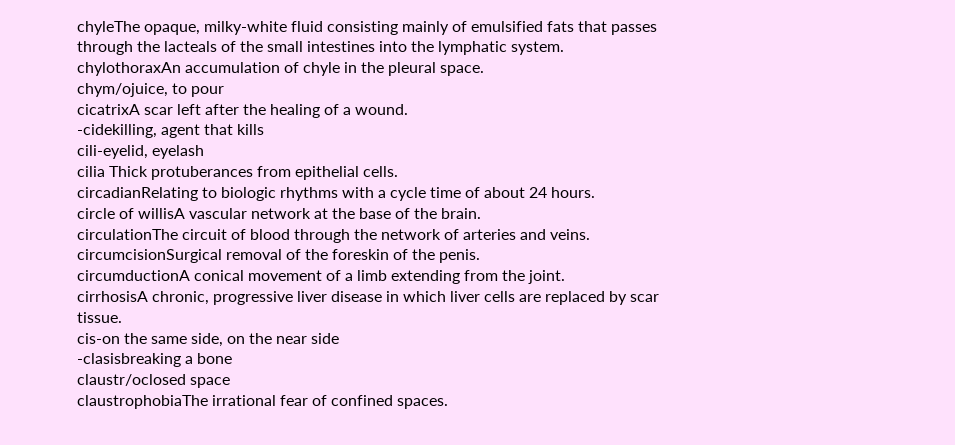chyleThe opaque, milky-white fluid consisting mainly of emulsified fats that passes through the lacteals of the small intestines into the lymphatic system.
chylothoraxAn accumulation of chyle in the pleural space.
chym/ojuice, to pour
cicatrixA scar left after the healing of a wound.
-cidekilling, agent that kills
cili-eyelid, eyelash
cilia Thick protuberances from epithelial cells.
circadianRelating to biologic rhythms with a cycle time of about 24 hours.
circle of willisA vascular network at the base of the brain.
circulationThe circuit of blood through the network of arteries and veins.
circumcisionSurgical removal of the foreskin of the penis.
circumductionA conical movement of a limb extending from the joint.
cirrhosisA chronic, progressive liver disease in which liver cells are replaced by scar tissue.
cis-on the same side, on the near side
-clasisbreaking a bone
claustr/oclosed space
claustrophobiaThe irrational fear of confined spaces.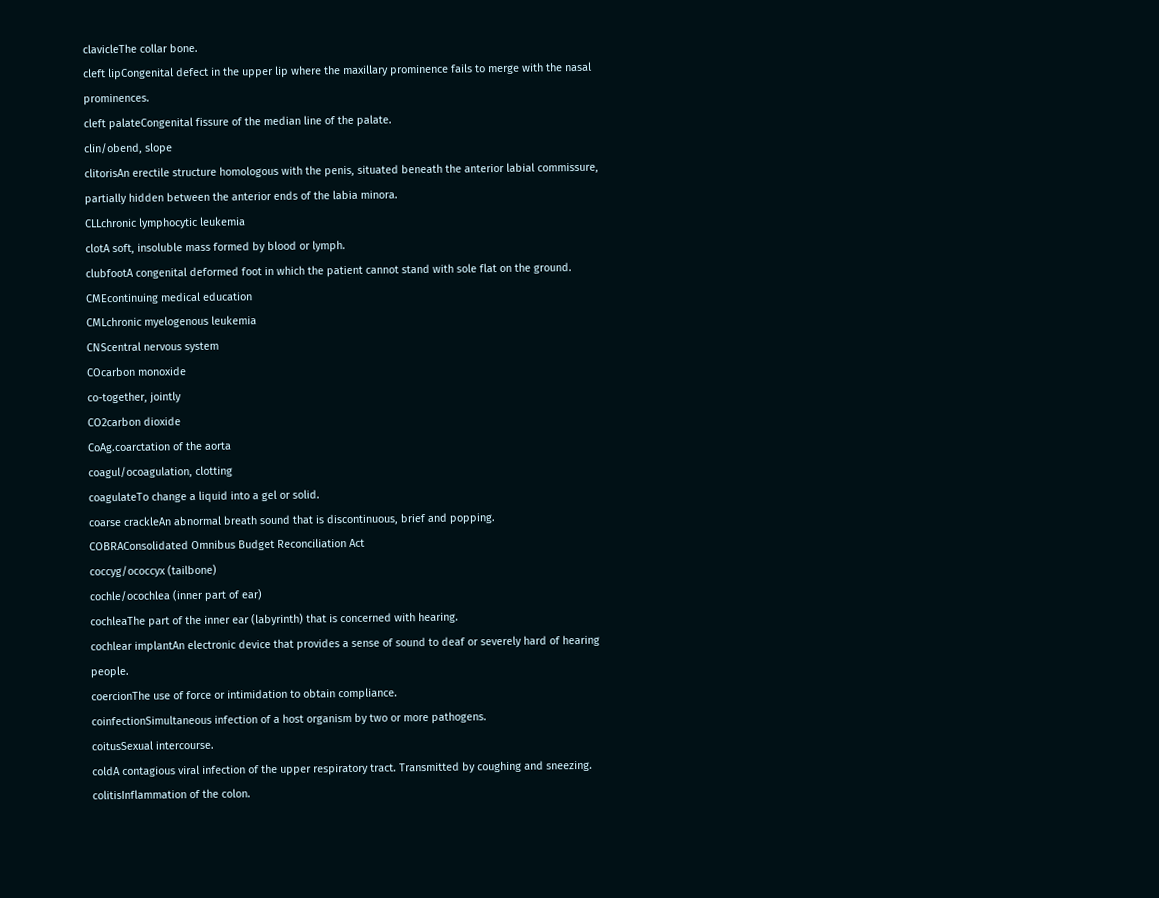clavicleThe collar bone.
cleft lipCongenital defect in the upper lip where the maxillary prominence fails to merge with the nasal prominences.
cleft palateCongenital fissure of the median line of the palate.
clin/obend, slope
clitorisAn erectile structure homologous with the penis, situated beneath the anterior labial commissure, partially hidden between the anterior ends of the labia minora.
CLLchronic lymphocytic leukemia
clotA soft, insoluble mass formed by blood or lymph.
clubfootA congenital deformed foot in which the patient cannot stand with sole flat on the ground.
CMEcontinuing medical education
CMLchronic myelogenous leukemia
CNScentral nervous system
COcarbon monoxide
co-together, jointly
CO2carbon dioxide
CoAg.coarctation of the aorta
coagul/ocoagulation, clotting
coagulateTo change a liquid into a gel or solid.
coarse crackleAn abnormal breath sound that is discontinuous, brief and popping.
COBRAConsolidated Omnibus Budget Reconciliation Act
coccyg/ococcyx (tailbone)
cochle/ocochlea (inner part of ear)
cochleaThe part of the inner ear (labyrinth) that is concerned with hearing.
cochlear implantAn electronic device that provides a sense of sound to deaf or severely hard of hearing people.
coercionThe use of force or intimidation to obtain compliance.
coinfectionSimultaneous infection of a host organism by two or more pathogens.
coitusSexual intercourse.
coldA contagious viral infection of the upper respiratory tract. Transmitted by coughing and sneezing.
colitisInflammation of the colon.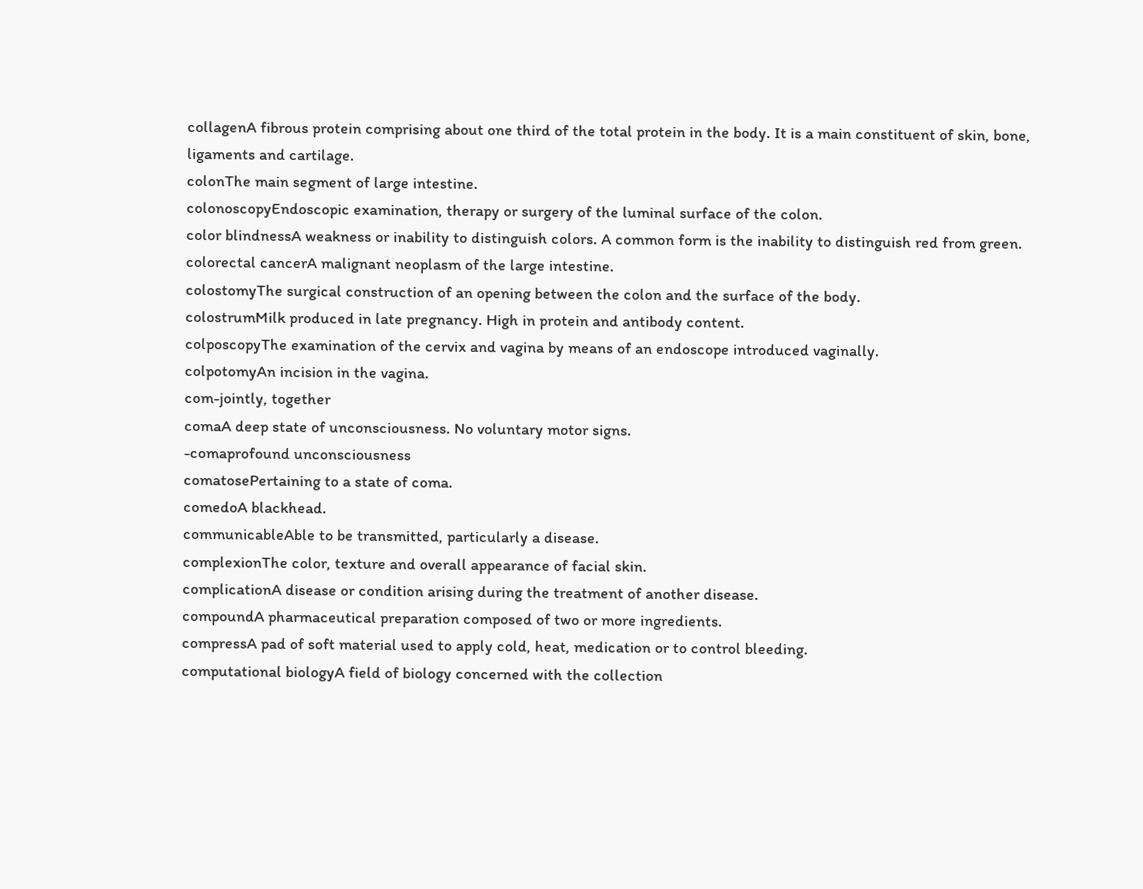collagenA fibrous protein comprising about one third of the total protein in the body. It is a main constituent of skin, bone, ligaments and cartilage.
colonThe main segment of large intestine.
colonoscopyEndoscopic examination, therapy or surgery of the luminal surface of the colon.
color blindnessA weakness or inability to distinguish colors. A common form is the inability to distinguish red from green.
colorectal cancerA malignant neoplasm of the large intestine.
colostomyThe surgical construction of an opening between the colon and the surface of the body.
colostrumMilk produced in late pregnancy. High in protein and antibody content.
colposcopyThe examination of the cervix and vagina by means of an endoscope introduced vaginally.
colpotomyAn incision in the vagina.
com-jointly, together
comaA deep state of unconsciousness. No voluntary motor signs.
-comaprofound unconsciousness
comatosePertaining to a state of coma.
comedoA blackhead.
communicableAble to be transmitted, particularly a disease.
complexionThe color, texture and overall appearance of facial skin.
complicationA disease or condition arising during the treatment of another disease.
compoundA pharmaceutical preparation composed of two or more ingredients.
compressA pad of soft material used to apply cold, heat, medication or to control bleeding.
computational biologyA field of biology concerned with the collection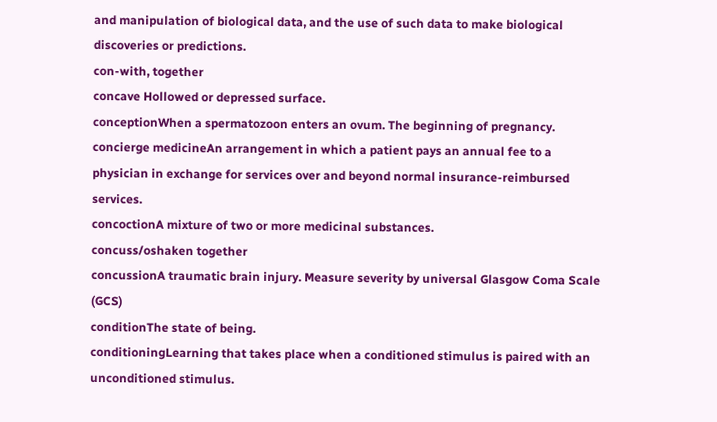and manipulation of biological data, and the use of such data to make biological discoveries or predictions.
con-with, together
concave Hollowed or depressed surface.
conceptionWhen a spermatozoon enters an ovum. The beginning of pregnancy.
concierge medicineAn arrangement in which a patient pays an annual fee to a physician in exchange for services over and beyond normal insurance-reimbursed services.
concoctionA mixture of two or more medicinal substances.
concuss/oshaken together
concussionA traumatic brain injury. Measure severity by universal Glasgow Coma Scale (GCS)
conditionThe state of being.
conditioningLearning that takes place when a conditioned stimulus is paired with an unconditioned stimulus.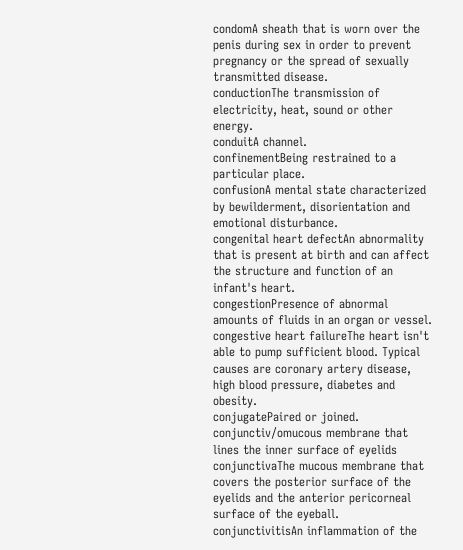condomA sheath that is worn over the penis during sex in order to prevent pregnancy or the spread of sexually transmitted disease.
conductionThe transmission of electricity, heat, sound or other energy.
conduitA channel.
confinementBeing restrained to a particular place.
confusionA mental state characterized by bewilderment, disorientation and emotional disturbance.
congenital heart defectAn abnormality that is present at birth and can affect the structure and function of an infant's heart.
congestionPresence of abnormal amounts of fluids in an organ or vessel.
congestive heart failureThe heart isn't able to pump sufficient blood. Typical causes are coronary artery disease, high blood pressure, diabetes and obesity.
conjugatePaired or joined.
conjunctiv/omucous membrane that lines the inner surface of eyelids
conjunctivaThe mucous membrane that covers the posterior surface of the eyelids and the anterior pericorneal surface of the eyeball.
conjunctivitisAn inflammation of the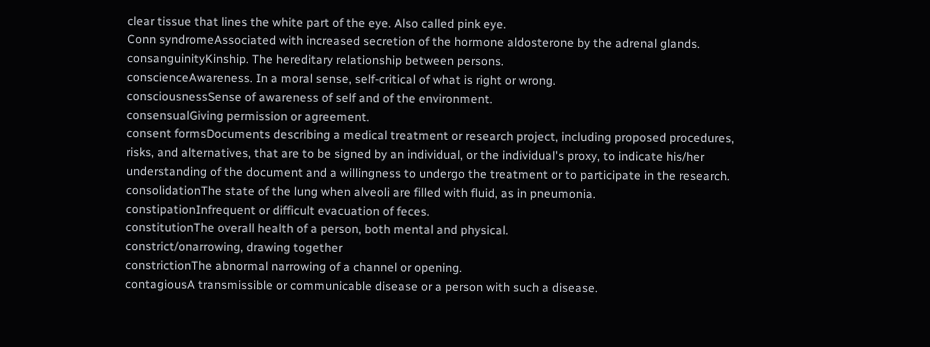clear tissue that lines the white part of the eye. Also called pink eye.
Conn syndromeAssociated with increased secretion of the hormone aldosterone by the adrenal glands.
consanguinityKinship. The hereditary relationship between persons.
conscienceAwareness. In a moral sense, self-critical of what is right or wrong.
consciousnessSense of awareness of self and of the environment.
consensualGiving permission or agreement.
consent formsDocuments describing a medical treatment or research project, including proposed procedures, risks, and alternatives, that are to be signed by an individual, or the individual's proxy, to indicate his/her understanding of the document and a willingness to undergo the treatment or to participate in the research.
consolidationThe state of the lung when alveoli are filled with fluid, as in pneumonia.
constipationInfrequent or difficult evacuation of feces.
constitutionThe overall health of a person, both mental and physical.
constrict/onarrowing, drawing together
constrictionThe abnormal narrowing of a channel or opening.
contagiousA transmissible or communicable disease or a person with such a disease.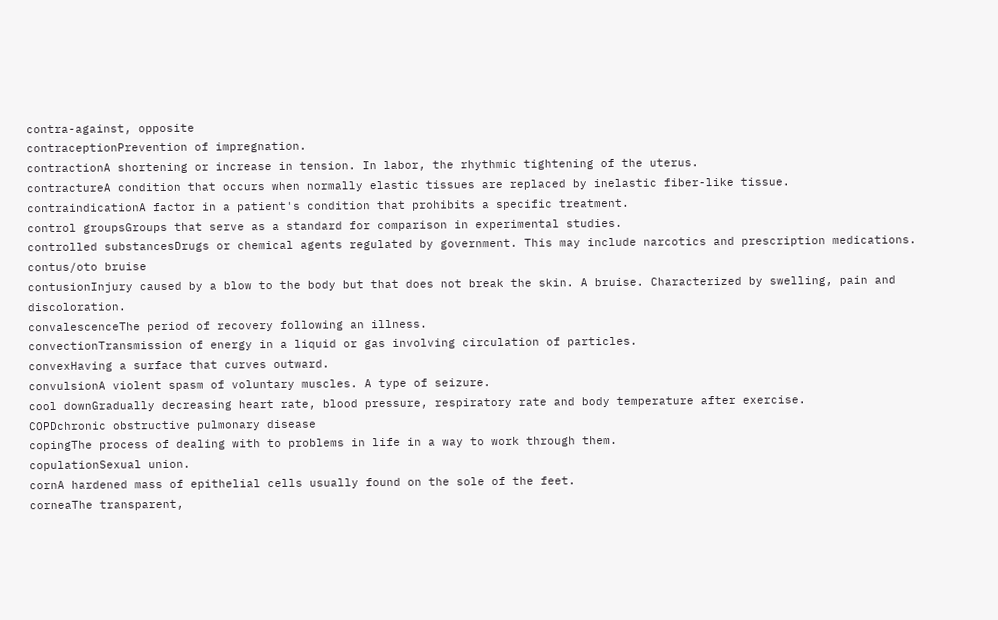contra-against, opposite
contraceptionPrevention of impregnation.
contractionA shortening or increase in tension. In labor, the rhythmic tightening of the uterus.
contractureA condition that occurs when normally elastic tissues are replaced by inelastic fiber-like tissue.
contraindicationA factor in a patient's condition that prohibits a specific treatment.
control groupsGroups that serve as a standard for comparison in experimental studies.
controlled substancesDrugs or chemical agents regulated by government. This may include narcotics and prescription medications.
contus/oto bruise
contusionInjury caused by a blow to the body but that does not break the skin. A bruise. Characterized by swelling, pain and discoloration.
convalescenceThe period of recovery following an illness.
convectionTransmission of energy in a liquid or gas involving circulation of particles.
convexHaving a surface that curves outward.
convulsionA violent spasm of voluntary muscles. A type of seizure.
cool downGradually decreasing heart rate, blood pressure, respiratory rate and body temperature after exercise.
COPDchronic obstructive pulmonary disease
copingThe process of dealing with to problems in life in a way to work through them.
copulationSexual union.
cornA hardened mass of epithelial cells usually found on the sole of the feet.
corneaThe transparent,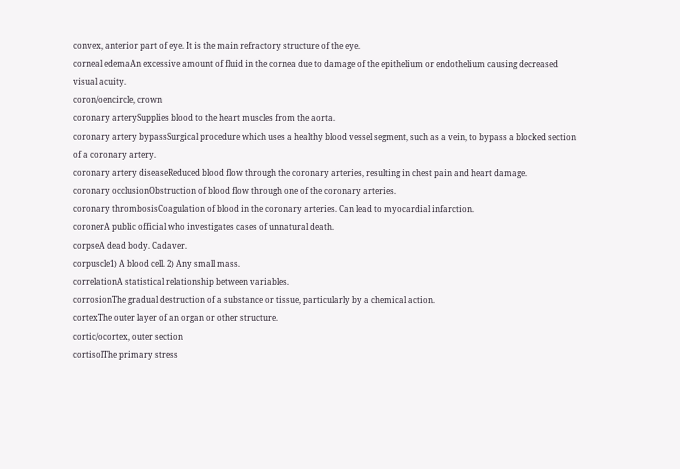convex, anterior part of eye. It is the main refractory structure of the eye.
corneal edemaAn excessive amount of fluid in the cornea due to damage of the epithelium or endothelium causing decreased visual acuity.
coron/oencircle, crown
coronary arterySupplies blood to the heart muscles from the aorta.
coronary artery bypassSurgical procedure which uses a healthy blood vessel segment, such as a vein, to bypass a blocked section of a coronary artery.
coronary artery diseaseReduced blood flow through the coronary arteries, resulting in chest pain and heart damage.
coronary occlusionObstruction of blood flow through one of the coronary arteries.
coronary thrombosisCoagulation of blood in the coronary arteries. Can lead to myocardial infarction.
coronerA public official who investigates cases of unnatural death.
corpseA dead body. Cadaver.
corpuscle1) A blood cell. 2) Any small mass.
correlationA statistical relationship between variables.
corrosionThe gradual destruction of a substance or tissue, particularly by a chemical action.
cortexThe outer layer of an organ or other structure.
cortic/ocortex, outer section
cortisolThe primary stress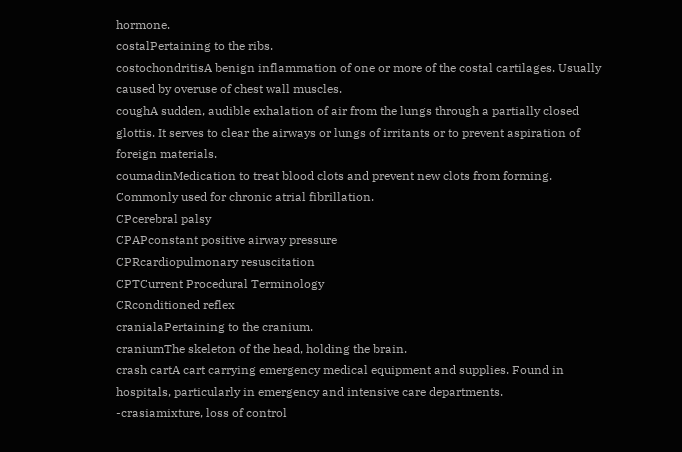hormone.
costalPertaining to the ribs.
costochondritisA benign inflammation of one or more of the costal cartilages. Usually caused by overuse of chest wall muscles.
coughA sudden, audible exhalation of air from the lungs through a partially closed glottis. It serves to clear the airways or lungs of irritants or to prevent aspiration of foreign materials.
coumadinMedication to treat blood clots and prevent new clots from forming. Commonly used for chronic atrial fibrillation.
CPcerebral palsy
CPAPconstant positive airway pressure
CPRcardiopulmonary resuscitation
CPTCurrent Procedural Terminology
CRconditioned reflex
cranialaPertaining to the cranium.
craniumThe skeleton of the head, holding the brain.
crash cartA cart carrying emergency medical equipment and supplies. Found in hospitals, particularly in emergency and intensive care departments.
-crasiamixture, loss of control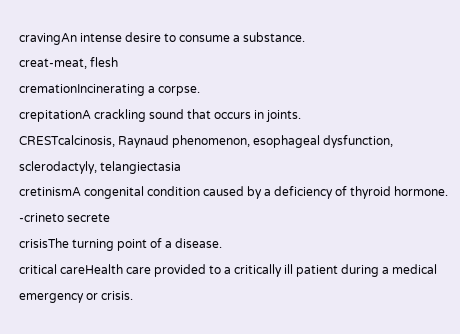cravingAn intense desire to consume a substance.
creat-meat, flesh
cremationIncinerating a corpse.
crepitationA crackling sound that occurs in joints.
CRESTcalcinosis, Raynaud phenomenon, esophageal dysfunction, sclerodactyly, telangiectasia
cretinismA congenital condition caused by a deficiency of thyroid hormone.
-crineto secrete
crisisThe turning point of a disease.
critical careHealth care provided to a critically ill patient during a medical emergency or crisis.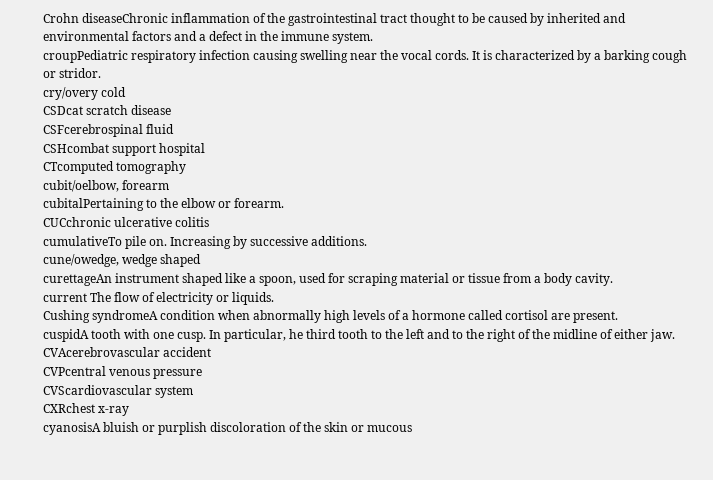Crohn diseaseChronic inflammation of the gastrointestinal tract thought to be caused by inherited and environmental factors and a defect in the immune system.
croupPediatric respiratory infection causing swelling near the vocal cords. It is characterized by a barking cough or stridor.
cry/overy cold
CSDcat scratch disease
CSFcerebrospinal fluid
CSHcombat support hospital
CTcomputed tomography
cubit/oelbow, forearm
cubitalPertaining to the elbow or forearm.
CUCchronic ulcerative colitis
cumulativeTo pile on. Increasing by successive additions.
cune/owedge, wedge shaped
curettageAn instrument shaped like a spoon, used for scraping material or tissue from a body cavity.
current The flow of electricity or liquids.
Cushing syndromeA condition when abnormally high levels of a hormone called cortisol are present.
cuspidA tooth with one cusp. In particular, he third tooth to the left and to the right of the midline of either jaw.
CVAcerebrovascular accident
CVPcentral venous pressure
CVScardiovascular system
CXRchest x-ray
cyanosisA bluish or purplish discoloration of the skin or mucous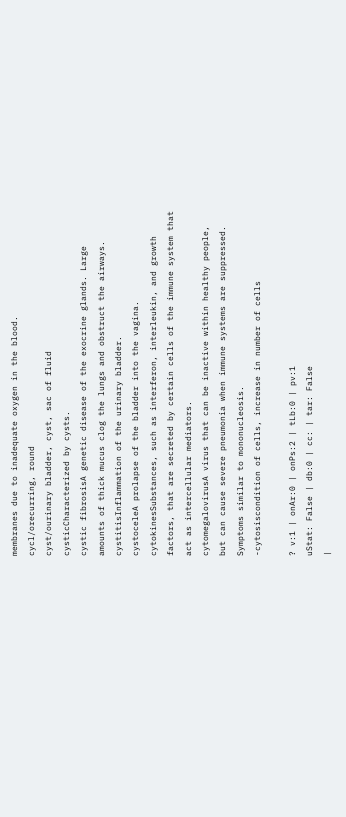membranes due to inadequate oxygen in the blood.
cycl/orecurring, round
cyst/ourinary bladder, cyst, sac of fluid
cysticCharacterized by cysts.
cystic fibrosisA genetic disease of the exocrine glands. Large amounts of thick mucus clog the lungs and obstruct the airways.
cystitisInflammation of the urinary bladder.
cystoceleA prolapse of the bladder into the vagina.
cytokinesSubstances, such as interferon, interleukin, and growth factors, that are secreted by certain cells of the immune system that act as intercellular mediators.
cytomegalovirusA virus that can be inactive within healthy people, but can cause severe pneumonia when immune systems are suppressed. Symptoms similar to mononucleosis.
-cytosiscondition of cells, increase in number of cells

? v:1 | onAr:0 | onPs:2 | tLb:0 | pv:1
uStat: False | db:0 | cc: | tar: False
|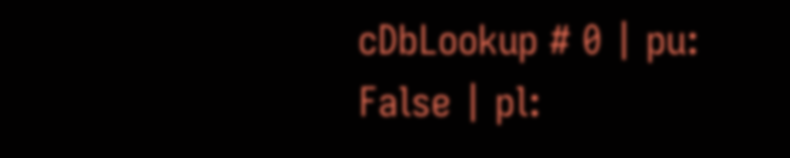cDbLookup # 0 | pu: False | pl: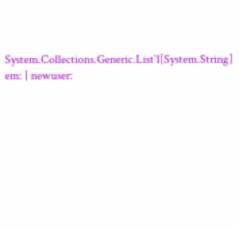System.Collections.Generic.List`1[System.String]
em: | newuser: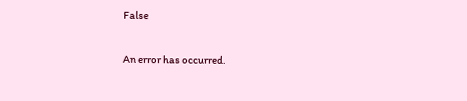False

An error has occurred.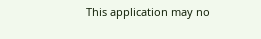This application may no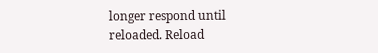longer respond until reloaded. Reload